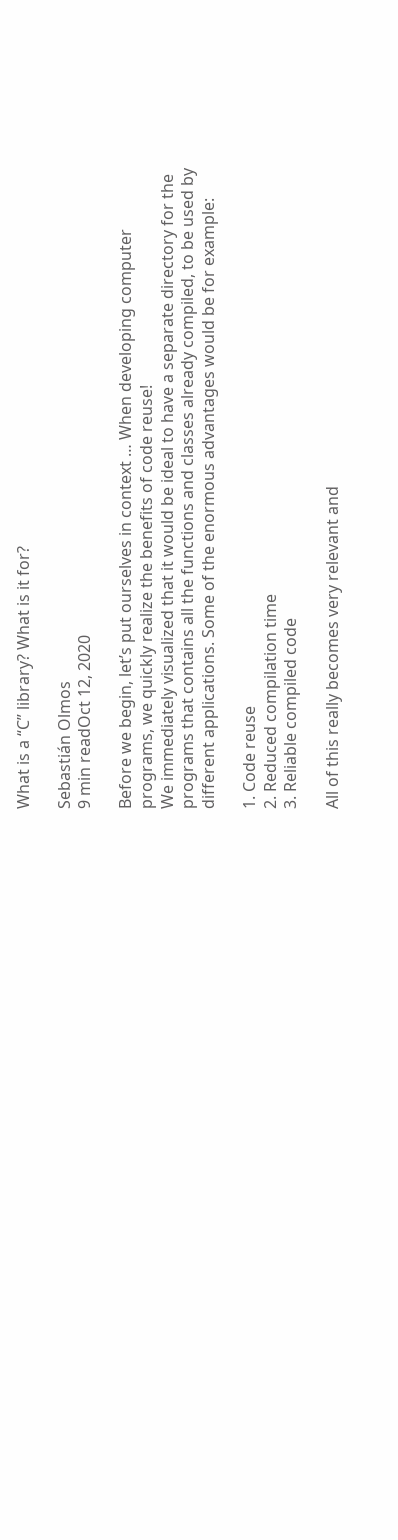What is a “C” library? What is it for?

Sebastián Olmos
9 min readOct 12, 2020

Before we begin, let’s put ourselves in context … When developing computer programs, we quickly realize the benefits of code reuse!
We immediately visualized that it would be ideal to have a separate directory for the programs that contains all the functions and classes already compiled, to be used by different applications. Some of the enormous advantages would be for example:

1. Code reuse
2. Reduced compilation time
3. Reliable compiled code

All of this really becomes very relevant and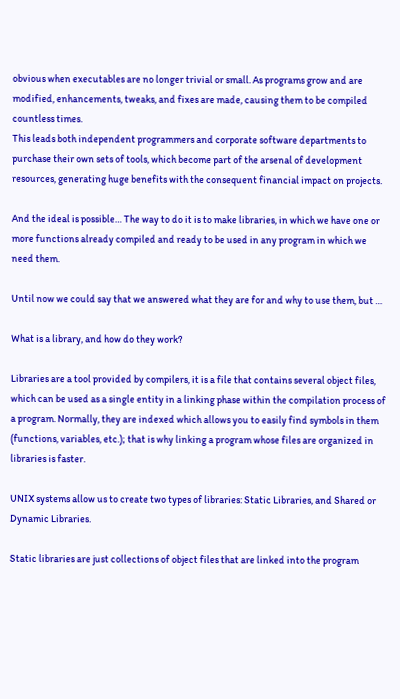obvious when executables are no longer trivial or small. As programs grow and are modified, enhancements, tweaks, and fixes are made, causing them to be compiled countless times.
This leads both independent programmers and corporate software departments to purchase their own sets of tools, which become part of the arsenal of development resources, generating huge benefits with the consequent financial impact on projects.

And the ideal is possible… The way to do it is to make libraries, in which we have one or more functions already compiled and ready to be used in any program in which we need them.

Until now we could say that we answered what they are for and why to use them, but …

What is a library, and how do they work?

Libraries are a tool provided by compilers, it is a file that contains several object files, which can be used as a single entity in a linking phase within the compilation process of a program. Normally, they are indexed which allows you to easily find symbols in them (functions, variables, etc.); that is why linking a program whose files are organized in libraries is faster.

UNIX systems allow us to create two types of libraries: Static Libraries, and Shared or Dynamic Libraries.

Static libraries are just collections of object files that are linked into the program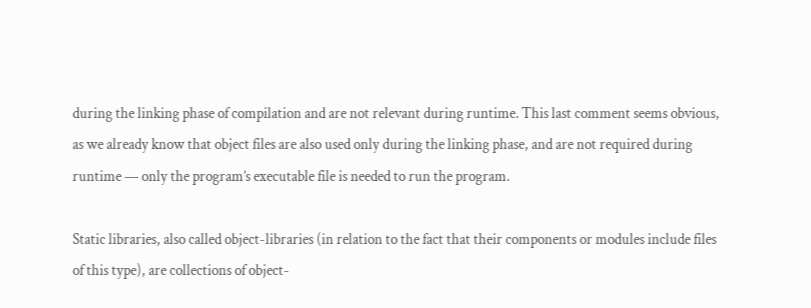during the linking phase of compilation and are not relevant during runtime. This last comment seems obvious, as we already know that object files are also used only during the linking phase, and are not required during runtime — only the program’s executable file is needed to run the program.

Static libraries, also called object-libraries (in relation to the fact that their components or modules include files of this type), are collections of object-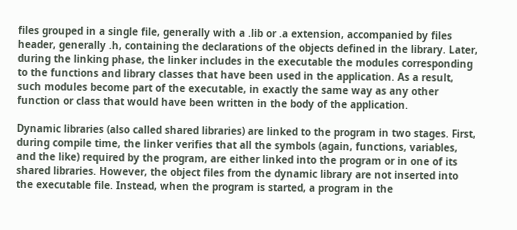files grouped in a single file, generally with a .lib or .a extension, accompanied by files header, generally .h, containing the declarations of the objects defined in the library. Later, during the linking phase, the linker includes in the executable the modules corresponding to the functions and library classes that have been used in the application. As a result, such modules become part of the executable, in exactly the same way as any other function or class that would have been written in the body of the application.

Dynamic libraries (also called shared libraries) are linked to the program in two stages. First, during compile time, the linker verifies that all the symbols (again, functions, variables, and the like) required by the program, are either linked into the program or in one of its shared libraries. However, the object files from the dynamic library are not inserted into the executable file. Instead, when the program is started, a program in the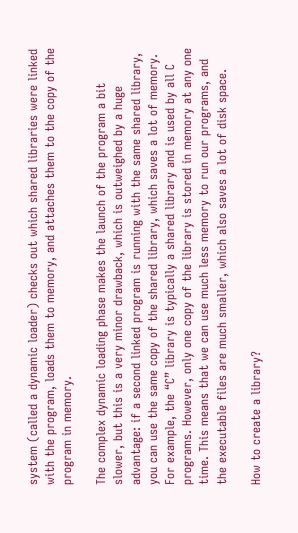system (called a dynamic loader) checks out which shared libraries were linked with the program, loads them to memory, and attaches them to the copy of the program in memory.

The complex dynamic loading phase makes the launch of the program a bit slower, but this is a very minor drawback, which is outweighed by a huge advantage: if a second linked program is running with the same shared library, you can use the same copy of the shared library, which saves a lot of memory. For example, the “C” library is typically a shared library and is used by all C programs. However, only one copy of the library is stored in memory at any one time. This means that we can use much less memory to run our programs, and the executable files are much smaller, which also saves a lot of disk space.

How to create a library?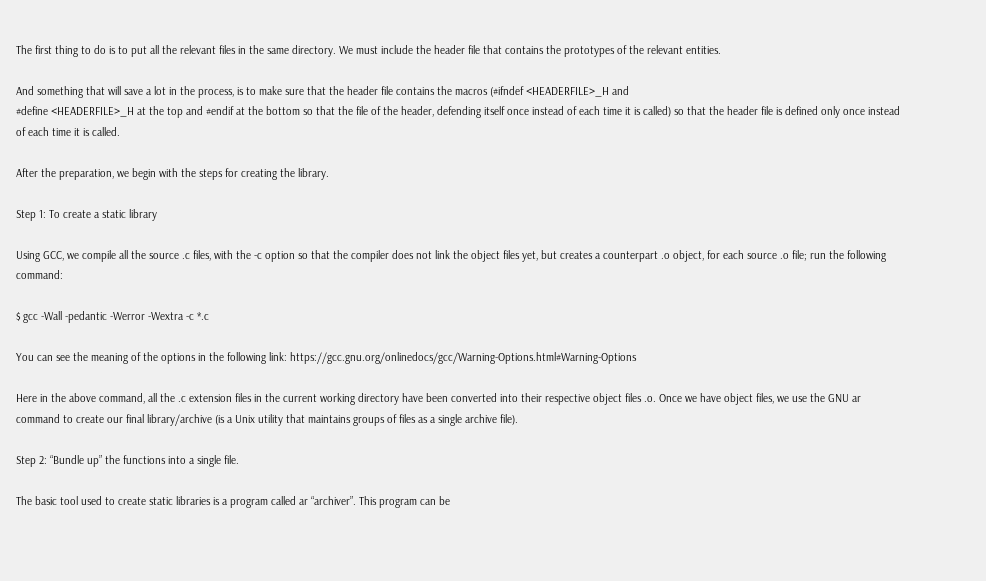The first thing to do is to put all the relevant files in the same directory. We must include the header file that contains the prototypes of the relevant entities.

And something that will save a lot in the process, is to make sure that the header file contains the macros (#ifndef <HEADERFILE>_H and
#define <HEADERFILE>_H at the top and #endif at the bottom so that the file of the header, defending itself once instead of each time it is called) so that the header file is defined only once instead of each time it is called.

After the preparation, we begin with the steps for creating the library.

Step 1: To create a static library

Using GCC, we compile all the source .c files, with the -c option so that the compiler does not link the object files yet, but creates a counterpart .o object, for each source .o file; run the following command:

$ gcc -Wall -pedantic -Werror -Wextra -c *.c

You can see the meaning of the options in the following link: https://gcc.gnu.org/onlinedocs/gcc/Warning-Options.html#Warning-Options

Here in the above command, all the .c extension files in the current working directory have been converted into their respective object files .o. Once we have object files, we use the GNU ar command to create our final library/archive (is a Unix utility that maintains groups of files as a single archive file).

Step 2: “Bundle up” the functions into a single file.

The basic tool used to create static libraries is a program called ar “archiver”. This program can be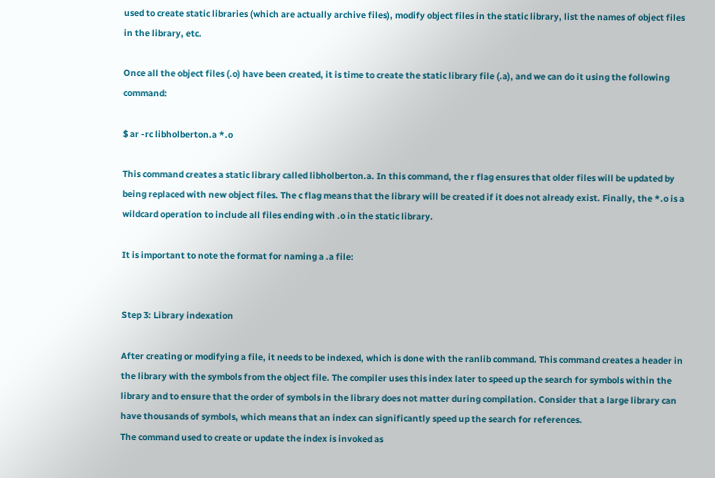used to create static libraries (which are actually archive files), modify object files in the static library, list the names of object files in the library, etc.

Once all the object files (.o) have been created, it is time to create the static library file (.a), and we can do it using the following command:

$ ar -rc libholberton.a *.o

This command creates a static library called libholberton.a. In this command, the r flag ensures that older files will be updated by being replaced with new object files. The c flag means that the library will be created if it does not already exist. Finally, the *.o is a wildcard operation to include all files ending with .o in the static library.

It is important to note the format for naming a .a file:


Step 3: Library indexation

After creating or modifying a file, it needs to be indexed, which is done with the ranlib command. This command creates a header in the library with the symbols from the object file. The compiler uses this index later to speed up the search for symbols within the library and to ensure that the order of symbols in the library does not matter during compilation. Consider that a large library can have thousands of symbols, which means that an index can significantly speed up the search for references.
The command used to create or update the index is invoked as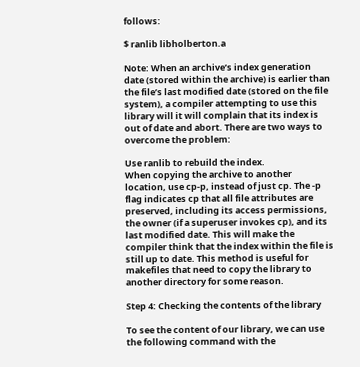follows:

$ ranlib libholberton.a

Note: When an archive’s index generation date (stored within the archive) is earlier than the file’s last modified date (stored on the file system), a compiler attempting to use this library will it will complain that its index is out of date and abort. There are two ways to overcome the problem:

Use ranlib to rebuild the index.
When copying the archive to another location, use cp-p, instead of just cp. The -p flag indicates cp that all file attributes are preserved, including its access permissions, the owner (if a superuser invokes cp), and its last modified date. This will make the compiler think that the index within the file is still up to date. This method is useful for makefiles that need to copy the library to another directory for some reason.

Step 4: Checking the contents of the library

To see the content of our library, we can use the following command with the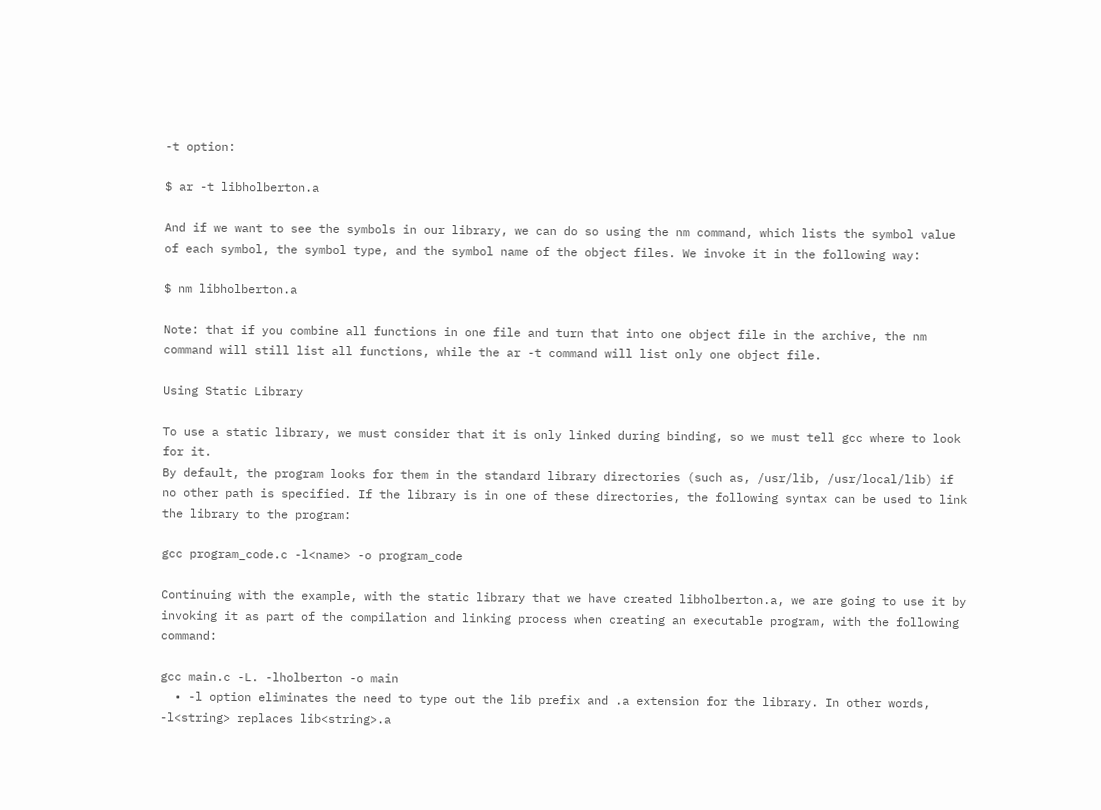-t option:

$ ar -t libholberton.a

And if we want to see the symbols in our library, we can do so using the nm command, which lists the symbol value of each symbol, the symbol type, and the symbol name of the object files. We invoke it in the following way:

$ nm libholberton.a

Note: that if you combine all functions in one file and turn that into one object file in the archive, the nm command will still list all functions, while the ar -t command will list only one object file.

Using Static Library

To use a static library, we must consider that it is only linked during binding, so we must tell gcc where to look for it.
By default, the program looks for them in the standard library directories (such as, /usr/lib, /usr/local/lib) if no other path is specified. If the library is in one of these directories, the following syntax can be used to link the library to the program:

gcc program_code.c -l<name> -o program_code

Continuing with the example, with the static library that we have created libholberton.a, we are going to use it by invoking it as part of the compilation and linking process when creating an executable program, with the following command:

gcc main.c -L. -lholberton -o main
  • -l option eliminates the need to type out the lib prefix and .a extension for the library. In other words, -l<string> replaces lib<string>.a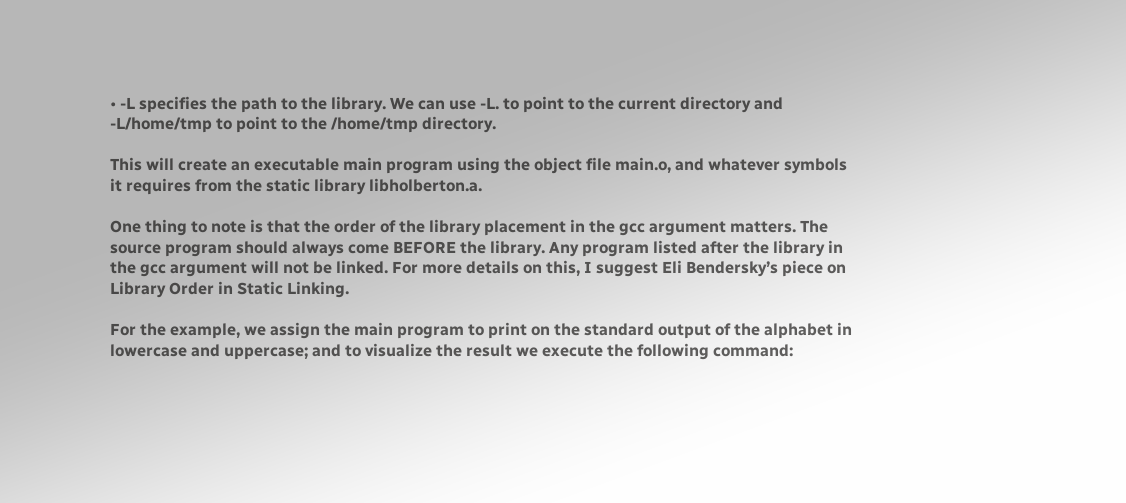• -L specifies the path to the library. We can use -L. to point to the current directory and -L/home/tmp to point to the /home/tmp directory.

This will create an executable main program using the object file main.o, and whatever symbols it requires from the static library libholberton.a.

One thing to note is that the order of the library placement in the gcc argument matters. The source program should always come BEFORE the library. Any program listed after the library in the gcc argument will not be linked. For more details on this, I suggest Eli Bendersky’s piece on Library Order in Static Linking.

For the example, we assign the main program to print on the standard output of the alphabet in lowercase and uppercase; and to visualize the result we execute the following command: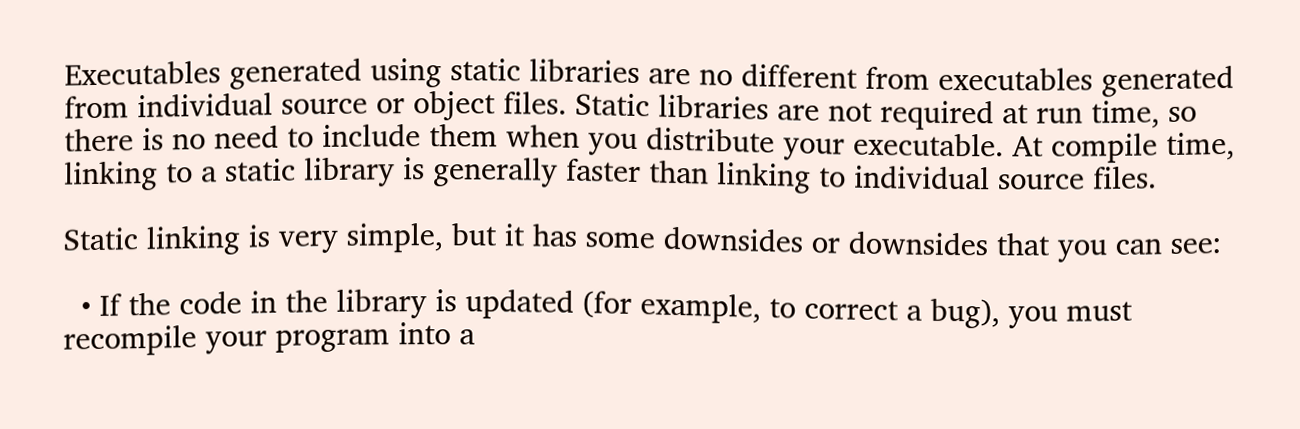Executables generated using static libraries are no different from executables generated from individual source or object files. Static libraries are not required at run time, so there is no need to include them when you distribute your executable. At compile time, linking to a static library is generally faster than linking to individual source files.

Static linking is very simple, but it has some downsides or downsides that you can see:

  • If the code in the library is updated (for example, to correct a bug), you must recompile your program into a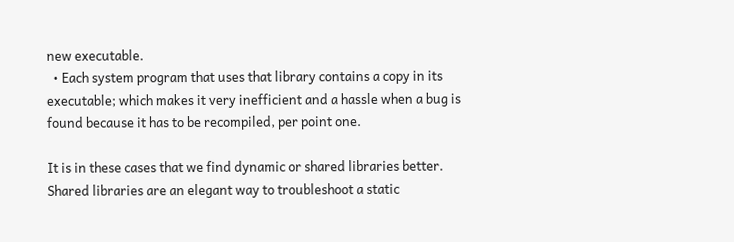new executable.
  • Each system program that uses that library contains a copy in its executable; which makes it very inefficient and a hassle when a bug is found because it has to be recompiled, per point one.

It is in these cases that we find dynamic or shared libraries better. Shared libraries are an elegant way to troubleshoot a static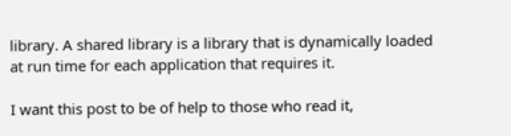library. A shared library is a library that is dynamically loaded at run time for each application that requires it.

I want this post to be of help to those who read it,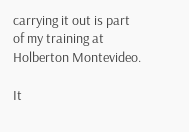carrying it out is part of my training at Holberton Montevideo.

It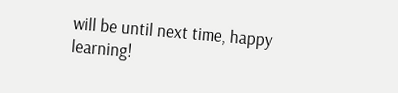will be until next time, happy learning!